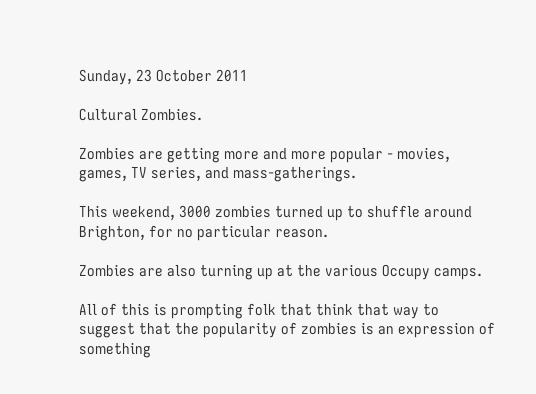Sunday, 23 October 2011

Cultural Zombies.

Zombies are getting more and more popular - movies, games, TV series, and mass-gatherings.

This weekend, 3000 zombies turned up to shuffle around Brighton, for no particular reason.

Zombies are also turning up at the various Occupy camps.

All of this is prompting folk that think that way to suggest that the popularity of zombies is an expression of something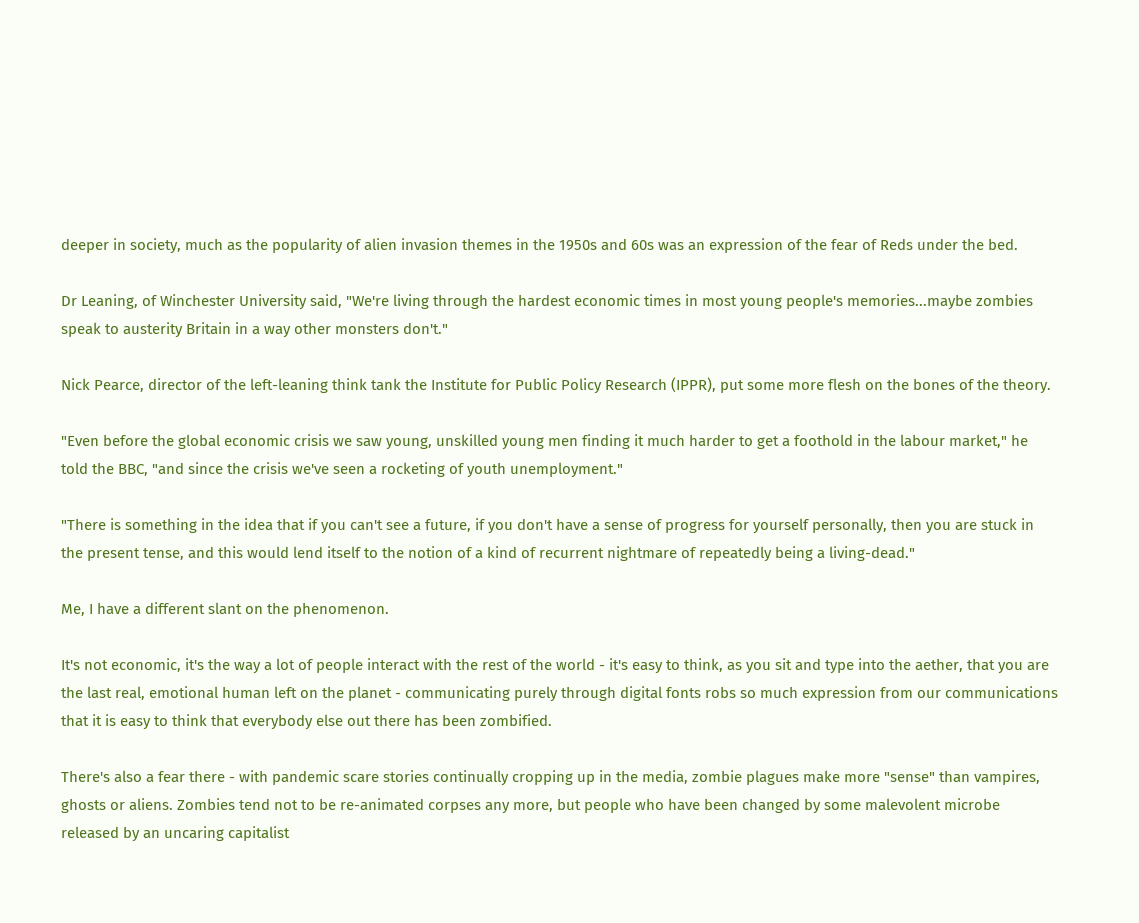deeper in society, much as the popularity of alien invasion themes in the 1950s and 60s was an expression of the fear of Reds under the bed.

Dr Leaning, of Winchester University said, "We're living through the hardest economic times in most young people's memories...maybe zombies speak to austerity Britain in a way other monsters don't."

Nick Pearce, director of the left-leaning think tank the Institute for Public Policy Research (IPPR), put some more flesh on the bones of the theory.

"Even before the global economic crisis we saw young, unskilled young men finding it much harder to get a foothold in the labour market," he told the BBC, "and since the crisis we've seen a rocketing of youth unemployment."

"There is something in the idea that if you can't see a future, if you don't have a sense of progress for yourself personally, then you are stuck in the present tense, and this would lend itself to the notion of a kind of recurrent nightmare of repeatedly being a living-dead."

Me, I have a different slant on the phenomenon.

It's not economic, it's the way a lot of people interact with the rest of the world - it's easy to think, as you sit and type into the aether, that you are the last real, emotional human left on the planet - communicating purely through digital fonts robs so much expression from our communications that it is easy to think that everybody else out there has been zombified.

There's also a fear there - with pandemic scare stories continually cropping up in the media, zombie plagues make more "sense" than vampires, ghosts or aliens. Zombies tend not to be re-animated corpses any more, but people who have been changed by some malevolent microbe released by an uncaring capitalist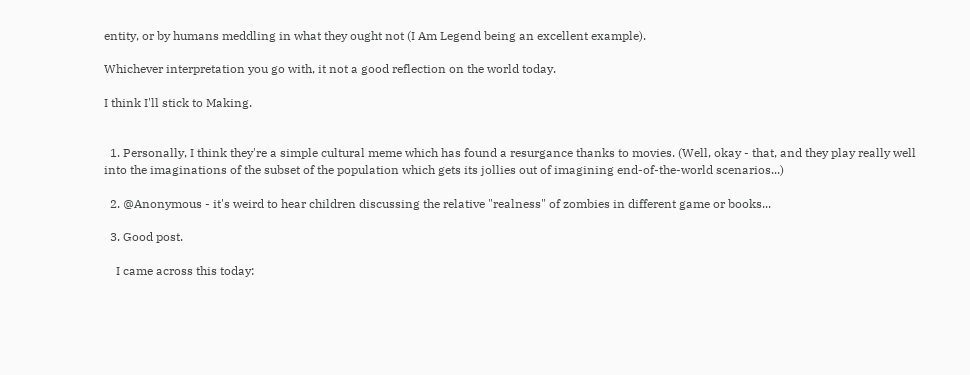entity, or by humans meddling in what they ought not (I Am Legend being an excellent example).

Whichever interpretation you go with, it not a good reflection on the world today.

I think I'll stick to Making.


  1. Personally, I think they're a simple cultural meme which has found a resurgance thanks to movies. (Well, okay - that, and they play really well into the imaginations of the subset of the population which gets its jollies out of imagining end-of-the-world scenarios...)

  2. @Anonymous - it's weird to hear children discussing the relative "realness" of zombies in different game or books...

  3. Good post.

    I came across this today: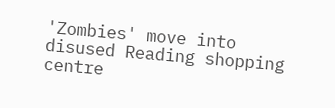'Zombies' move into disused Reading shopping centre